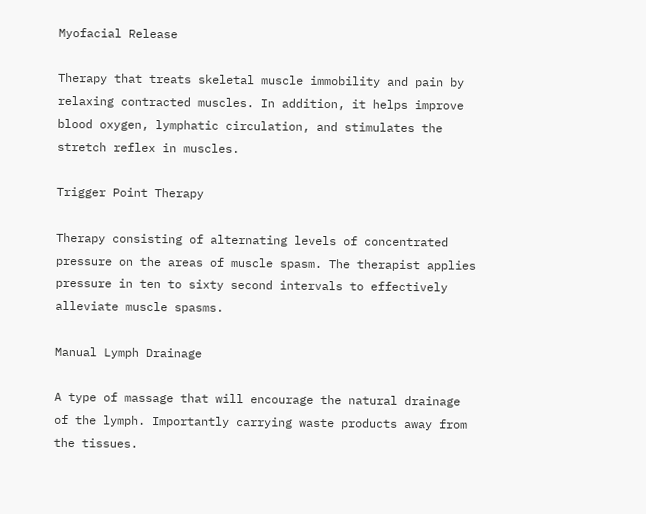Myofacial Release

Therapy that treats skeletal muscle immobility and pain by relaxing contracted muscles. In addition, it helps improve blood oxygen, lymphatic circulation, and stimulates the stretch reflex in muscles.

Trigger Point Therapy

Therapy consisting of alternating levels of concentrated pressure on the areas of muscle spasm. The therapist applies pressure in ten to sixty second intervals to effectively alleviate muscle spasms.

Manual Lymph Drainage

A type of massage that will encourage the natural drainage of the lymph. Importantly carrying waste products away from the tissues.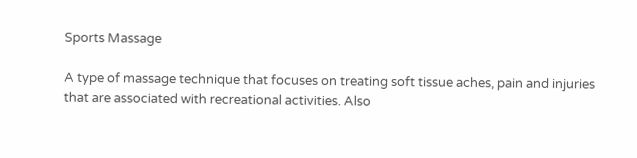Sports Massage

A type of massage technique that focuses on treating soft tissue aches, pain and injuries that are associated with recreational activities. Also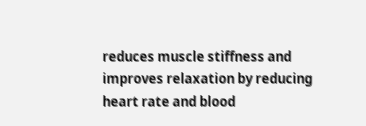reduces muscle stiffness and improves relaxation by reducing heart rate and blood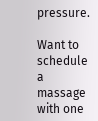pressure.

Want to schedule a massage with one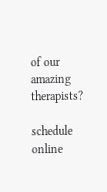of our amazing therapists?

schedule online